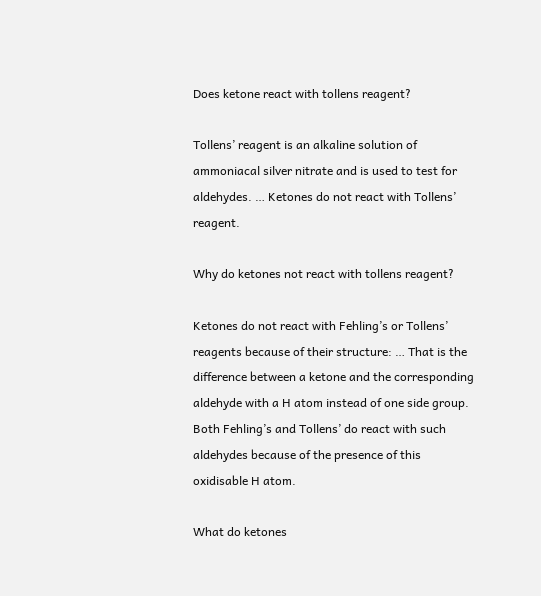Does ketone react with tollens reagent?

Tollens’ reagent is an alkaline solution of ammoniacal silver nitrate and is used to test for aldehydes. … Ketones do not react with Tollens’ reagent.

Why do ketones not react with tollens reagent?

Ketones do not react with Fehling’s or Tollens’ reagents because of their structure: … That is the difference between a ketone and the corresponding aldehyde with a H atom instead of one side group. Both Fehling’s and Tollens’ do react with such aldehydes because of the presence of this oxidisable H atom.

What do ketones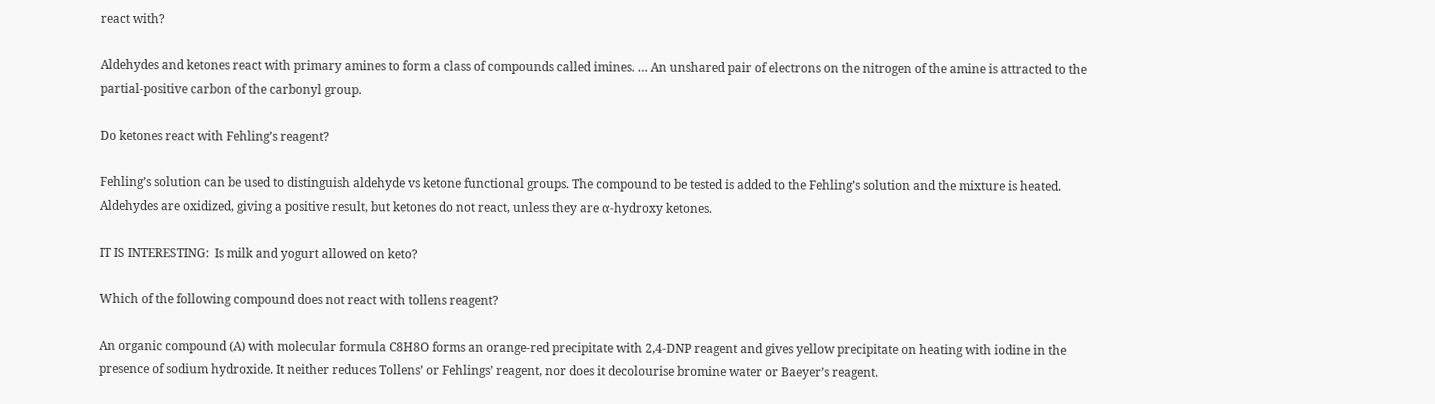react with?

Aldehydes and ketones react with primary amines to form a class of compounds called imines. … An unshared pair of electrons on the nitrogen of the amine is attracted to the partial‐positive carbon of the carbonyl group.

Do ketones react with Fehling’s reagent?

Fehling’s solution can be used to distinguish aldehyde vs ketone functional groups. The compound to be tested is added to the Fehling’s solution and the mixture is heated. Aldehydes are oxidized, giving a positive result, but ketones do not react, unless they are α-hydroxy ketones.

IT IS INTERESTING:  Is milk and yogurt allowed on keto?

Which of the following compound does not react with tollens reagent?

An organic compound (A) with molecular formula C8H8O forms an orange-red precipitate with 2,4-DNP reagent and gives yellow precipitate on heating with iodine in the presence of sodium hydroxide. It neither reduces Tollens’ or Fehlings’ reagent, nor does it decolourise bromine water or Baeyer’s reagent.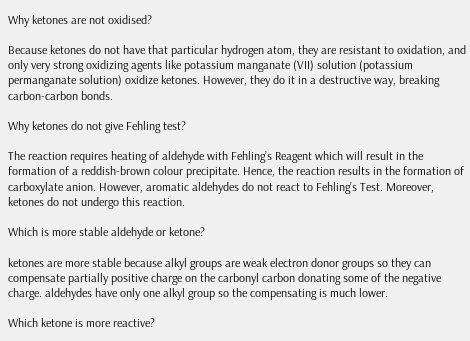Why ketones are not oxidised?

Because ketones do not have that particular hydrogen atom, they are resistant to oxidation, and only very strong oxidizing agents like potassium manganate (VII) solution (potassium permanganate solution) oxidize ketones. However, they do it in a destructive way, breaking carbon-carbon bonds.

Why ketones do not give Fehling test?

The reaction requires heating of aldehyde with Fehling’s Reagent which will result in the formation of a reddish-brown colour precipitate. Hence, the reaction results in the formation of carboxylate anion. However, aromatic aldehydes do not react to Fehling’s Test. Moreover, ketones do not undergo this reaction.

Which is more stable aldehyde or ketone?

ketones are more stable because alkyl groups are weak electron donor groups so they can compensate partially positive charge on the carbonyl carbon donating some of the negative charge. aldehydes have only one alkyl group so the compensating is much lower.

Which ketone is more reactive?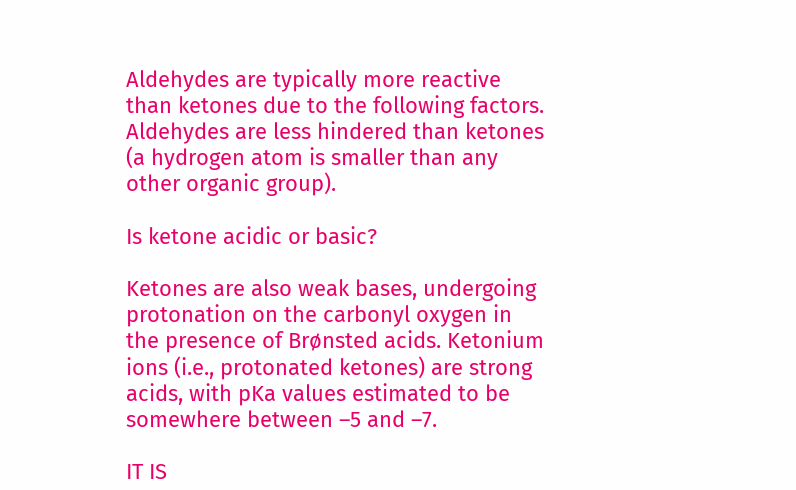Aldehydes are typically more reactive than ketones due to the following factors. Aldehydes are less hindered than ketones (a hydrogen atom is smaller than any other organic group).

Is ketone acidic or basic?

Ketones are also weak bases, undergoing protonation on the carbonyl oxygen in the presence of Brønsted acids. Ketonium ions (i.e., protonated ketones) are strong acids, with pKa values estimated to be somewhere between –5 and –7.

IT IS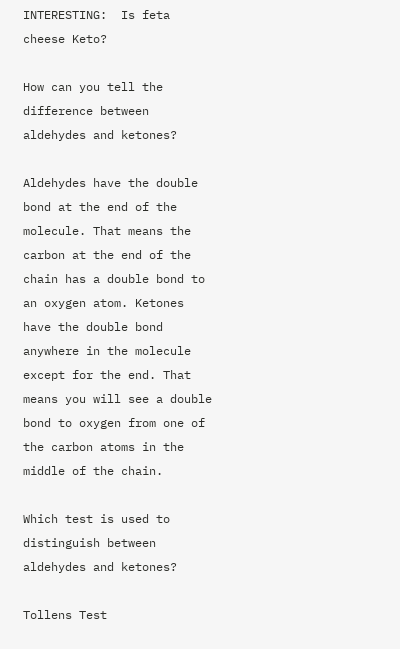INTERESTING:  Is feta cheese Keto?

How can you tell the difference between aldehydes and ketones?

Aldehydes have the double bond at the end of the molecule. That means the carbon at the end of the chain has a double bond to an oxygen atom. Ketones have the double bond anywhere in the molecule except for the end. That means you will see a double bond to oxygen from one of the carbon atoms in the middle of the chain.

Which test is used to distinguish between aldehydes and ketones?

Tollens Test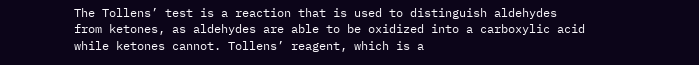The Tollens’ test is a reaction that is used to distinguish aldehydes from ketones, as aldehydes are able to be oxidized into a carboxylic acid while ketones cannot. Tollens’ reagent, which is a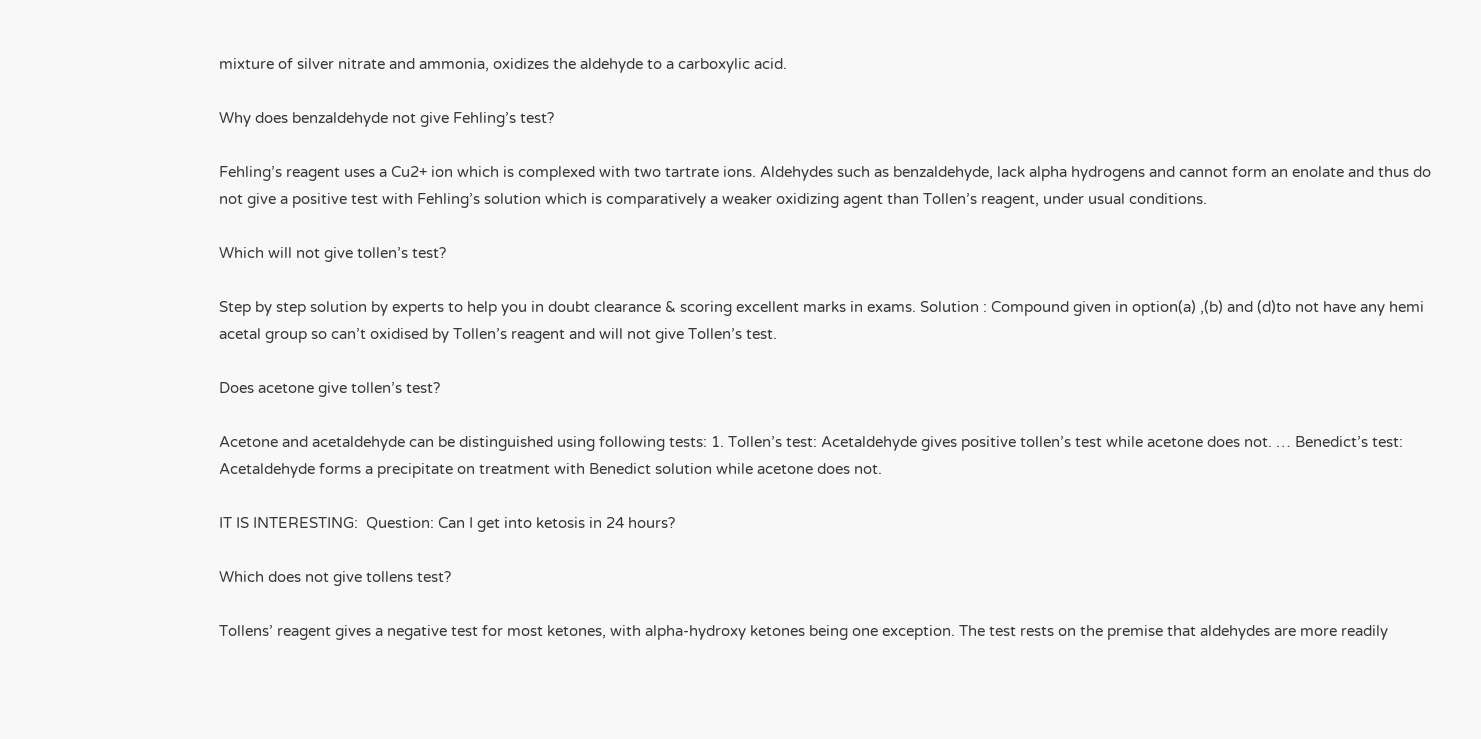mixture of silver nitrate and ammonia, oxidizes the aldehyde to a carboxylic acid.

Why does benzaldehyde not give Fehling’s test?

Fehling’s reagent uses a Cu2+ ion which is complexed with two tartrate ions. Aldehydes such as benzaldehyde, lack alpha hydrogens and cannot form an enolate and thus do not give a positive test with Fehling’s solution which is comparatively a weaker oxidizing agent than Tollen’s reagent, under usual conditions.

Which will not give tollen’s test?

Step by step solution by experts to help you in doubt clearance & scoring excellent marks in exams. Solution : Compound given in option(a) ,(b) and (d)to not have any hemi acetal group so can’t oxidised by Tollen’s reagent and will not give Tollen’s test.

Does acetone give tollen’s test?

Acetone and acetaldehyde can be distinguished using following tests: 1. Tollen’s test: Acetaldehyde gives positive tollen’s test while acetone does not. … Benedict’s test: Acetaldehyde forms a precipitate on treatment with Benedict solution while acetone does not.

IT IS INTERESTING:  Question: Can I get into ketosis in 24 hours?

Which does not give tollens test?

Tollens’ reagent gives a negative test for most ketones, with alpha-hydroxy ketones being one exception. The test rests on the premise that aldehydes are more readily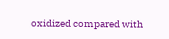oxidized compared with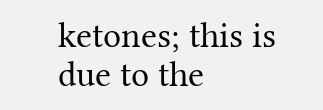ketones; this is due to the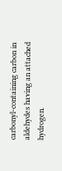carbonyl-containing carbon in aldehydes having an attached hydrogen.